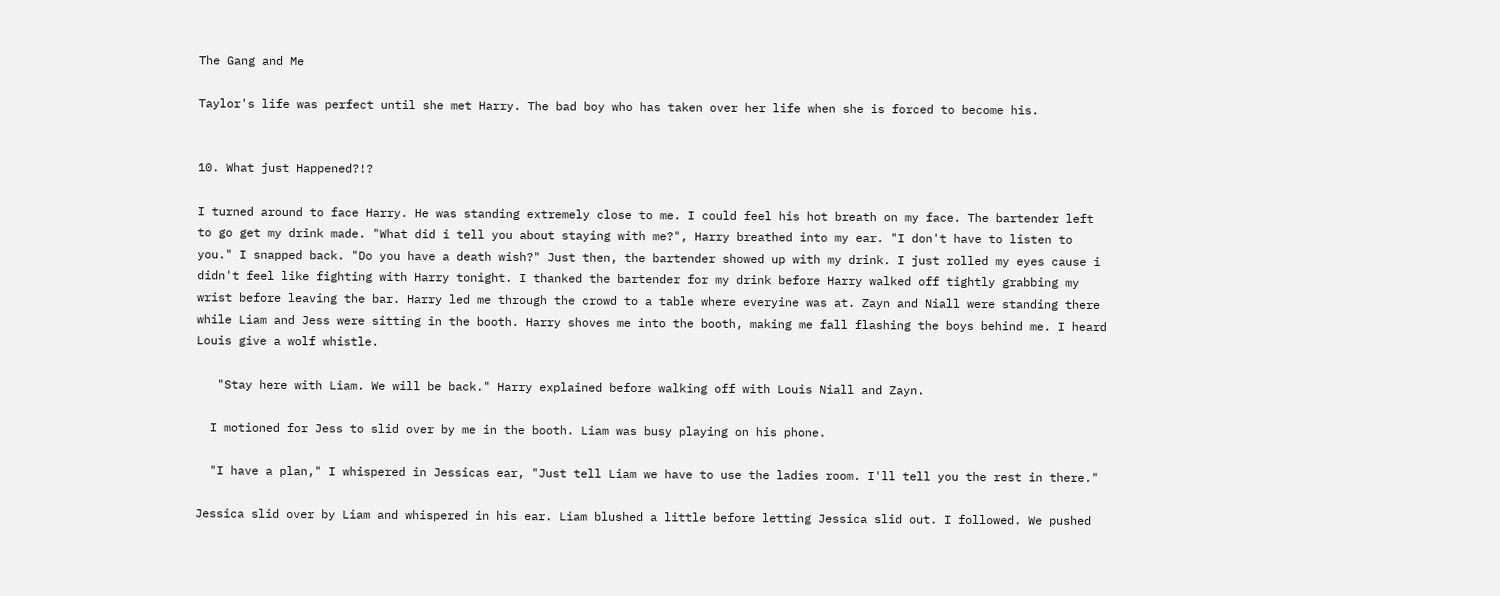The Gang and Me

Taylor's life was perfect until she met Harry. The bad boy who has taken over her life when she is forced to become his.


10. What just Happened?!?

I turned around to face Harry. He was standing extremely close to me. I could feel his hot breath on my face. The bartender left to go get my drink made. "What did i tell you about staying with me?", Harry breathed into my ear. "I don't have to listen to you." I snapped back. "Do you have a death wish?" Just then, the bartender showed up with my drink. I just rolled my eyes cause i didn't feel like fighting with Harry tonight. I thanked the bartender for my drink before Harry walked off tightly grabbing my wrist before leaving the bar. Harry led me through the crowd to a table where everyine was at. Zayn and Niall were standing there while Liam and Jess were sitting in the booth. Harry shoves me into the booth, making me fall flashing the boys behind me. I heard Louis give a wolf whistle.

   "Stay here with Liam. We will be back." Harry explained before walking off with Louis Niall and Zayn.

  I motioned for Jess to slid over by me in the booth. Liam was busy playing on his phone.

  "I have a plan," I whispered in Jessicas ear, "Just tell Liam we have to use the ladies room. I'll tell you the rest in there."

Jessica slid over by Liam and whispered in his ear. Liam blushed a little before letting Jessica slid out. I followed. We pushed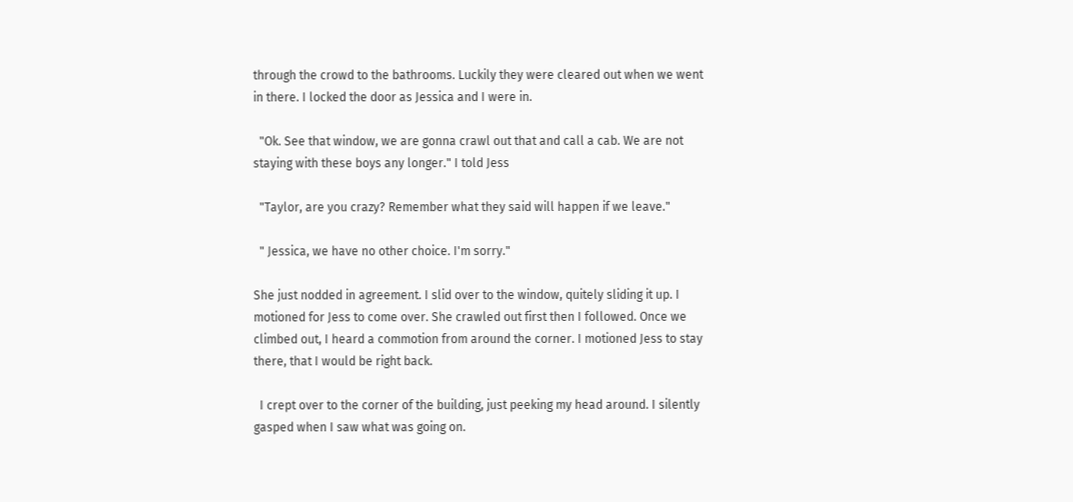through the crowd to the bathrooms. Luckily they were cleared out when we went in there. I locked the door as Jessica and I were in.

  "Ok. See that window, we are gonna crawl out that and call a cab. We are not staying with these boys any longer." I told Jess

  "Taylor, are you crazy? Remember what they said will happen if we leave."

  " Jessica, we have no other choice. I'm sorry."

She just nodded in agreement. I slid over to the window, quitely sliding it up. I motioned for Jess to come over. She crawled out first then I followed. Once we climbed out, I heard a commotion from around the corner. I motioned Jess to stay there, that I would be right back.

  I crept over to the corner of the building, just peeking my head around. I silently gasped when I saw what was going on.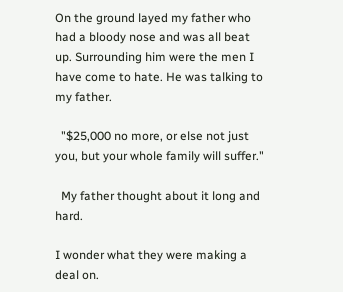On the ground layed my father who had a bloody nose and was all beat up. Surrounding him were the men I have come to hate. He was talking to my father.

  "$25,000 no more, or else not just you, but your whole family will suffer."

  My father thought about it long and hard.

I wonder what they were making a deal on.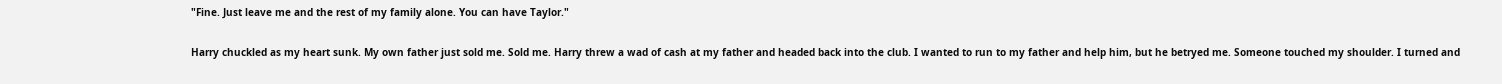"Fine. Just leave me and the rest of my family alone. You can have Taylor."

Harry chuckled as my heart sunk. My own father just sold me. Sold me. Harry threw a wad of cash at my father and headed back into the club. I wanted to run to my father and help him, but he betryed me. Someone touched my shoulder. I turned and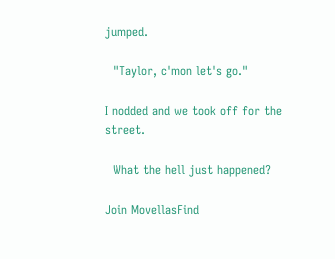jumped.

  "Taylor, c'mon let's go."

I nodded and we took off for the street.

  What the hell just happened?

Join MovellasFind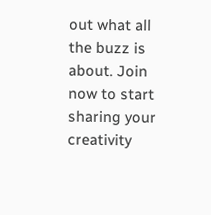out what all the buzz is about. Join now to start sharing your creativity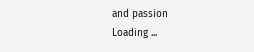and passion
Loading ...